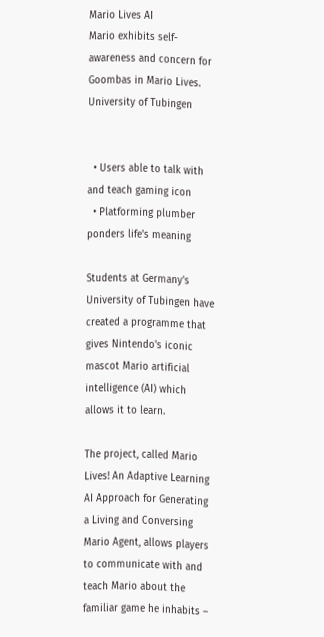Mario Lives AI
Mario exhibits self-awareness and concern for Goombas in Mario Lives. University of Tubingen


  • Users able to talk with and teach gaming icon
  • Platforming plumber ponders life's meaning

Students at Germany's University of Tubingen have created a programme that gives Nintendo's iconic mascot Mario artificial intelligence (AI) which allows it to learn.

The project, called Mario Lives! An Adaptive Learning AI Approach for Generating a Living and Conversing Mario Agent, allows players to communicate with and teach Mario about the familiar game he inhabits –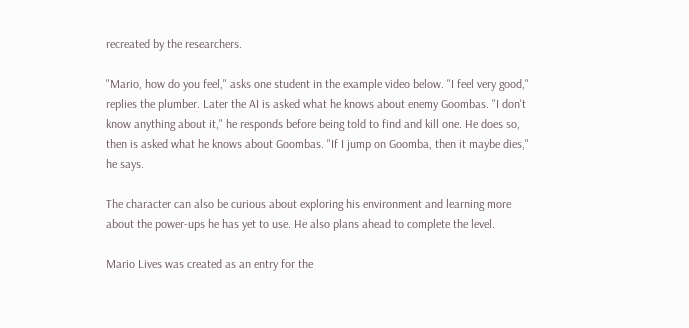recreated by the researchers.

"Mario, how do you feel," asks one student in the example video below. "I feel very good," replies the plumber. Later the AI is asked what he knows about enemy Goombas. "I don't know anything about it," he responds before being told to find and kill one. He does so, then is asked what he knows about Goombas. "If I jump on Goomba, then it maybe dies," he says.

The character can also be curious about exploring his environment and learning more about the power-ups he has yet to use. He also plans ahead to complete the level.

Mario Lives was created as an entry for the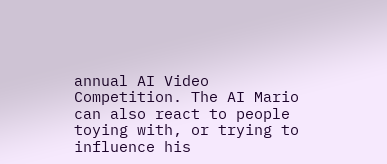annual AI Video Competition. The AI Mario can also react to people toying with, or trying to influence his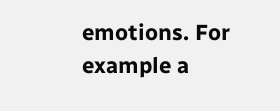emotions. For example a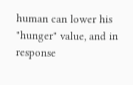human can lower his "hunger" value, and in response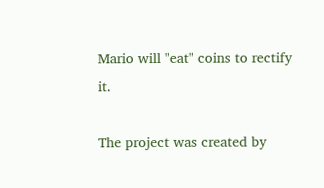Mario will "eat" coins to rectify it.

The project was created by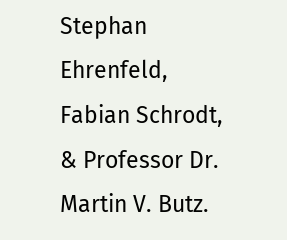Stephan Ehrenfeld, Fabian Schrodt, & Professor Dr. Martin V. Butz.